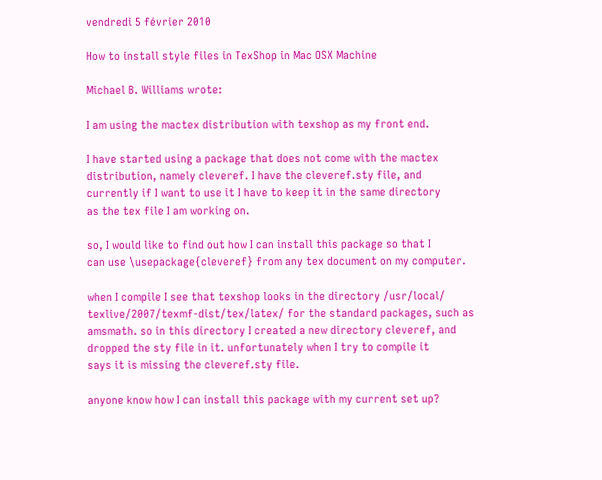vendredi 5 février 2010

How to install style files in TexShop in Mac OSX Machine

Michael B. Williams wrote:

I am using the mactex distribution with texshop as my front end.

I have started using a package that does not come with the mactex
distribution, namely cleveref. I have the cleveref.sty file, and
currently if I want to use it I have to keep it in the same directory
as the tex file I am working on.

so, I would like to find out how I can install this package so that I
can use \usepackage{cleveref} from any tex document on my computer.

when I compile I see that texshop looks in the directory /usr/local/
texlive/2007/texmf-dist/tex/latex/ for the standard packages, such as
amsmath. so in this directory I created a new directory cleveref, and
dropped the sty file in it. unfortunately when I try to compile it
says it is missing the cleveref.sty file.

anyone know how I can install this package with my current set up?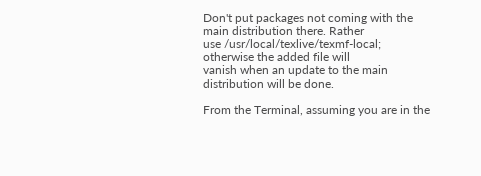Don't put packages not coming with the main distribution there. Rather
use /usr/local/texlive/texmf-local; otherwise the added file will
vanish when an update to the main distribution will be done.

From the Terminal, assuming you are in the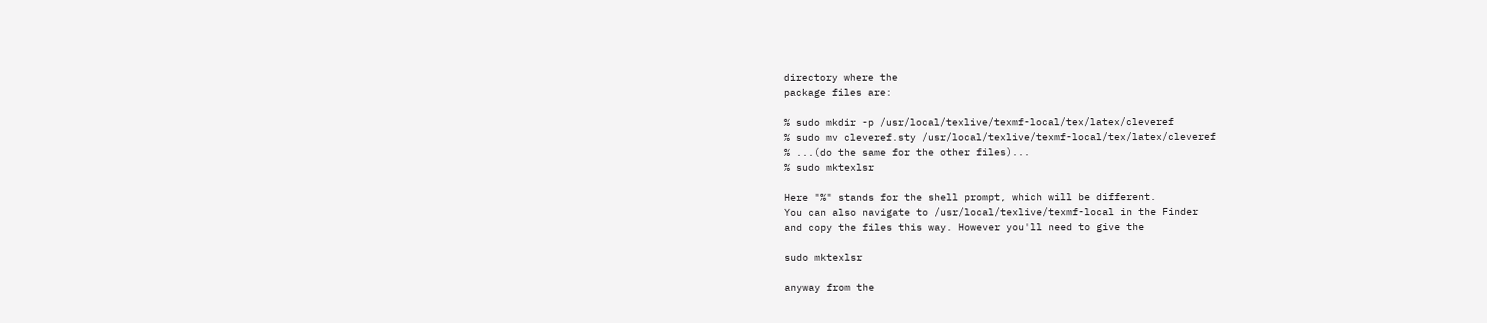directory where the
package files are:

% sudo mkdir -p /usr/local/texlive/texmf-local/tex/latex/cleveref
% sudo mv cleveref.sty /usr/local/texlive/texmf-local/tex/latex/cleveref
% ...(do the same for the other files)...
% sudo mktexlsr

Here "%" stands for the shell prompt, which will be different.
You can also navigate to /usr/local/texlive/texmf-local in the Finder
and copy the files this way. However you'll need to give the

sudo mktexlsr

anyway from the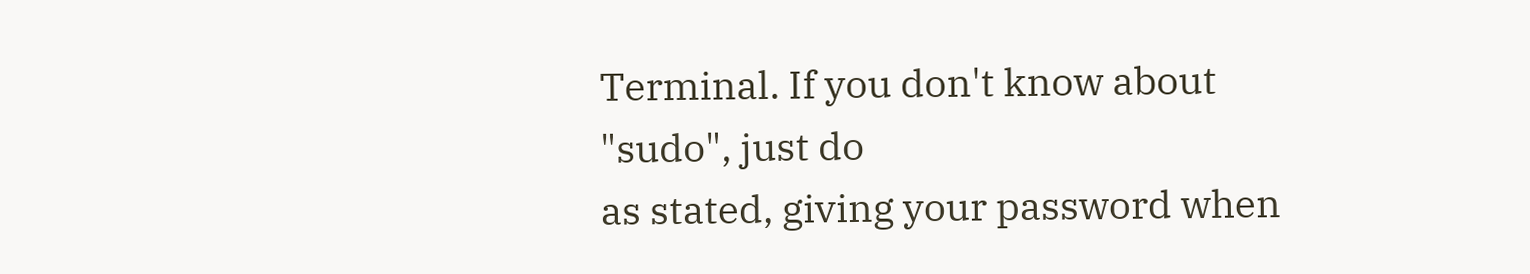Terminal. If you don't know about "sudo", just do
as stated, giving your password when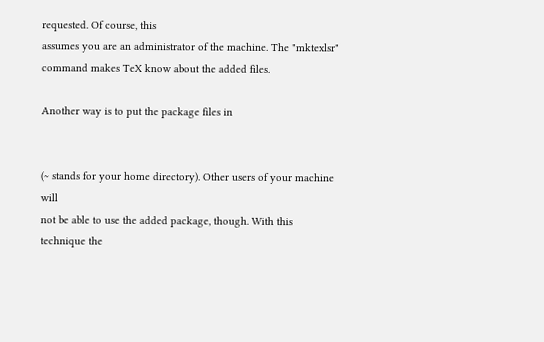requested. Of course, this
assumes you are an administrator of the machine. The "mktexlsr"
command makes TeX know about the added files.

Another way is to put the package files in


(~ stands for your home directory). Other users of your machine will
not be able to use the added package, though. With this technique the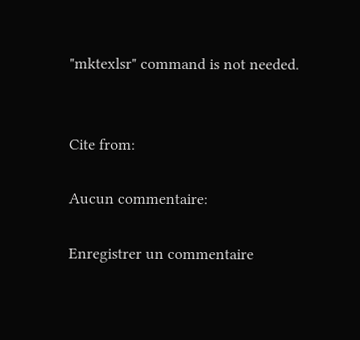"mktexlsr" command is not needed.


Cite from:

Aucun commentaire:

Enregistrer un commentaire